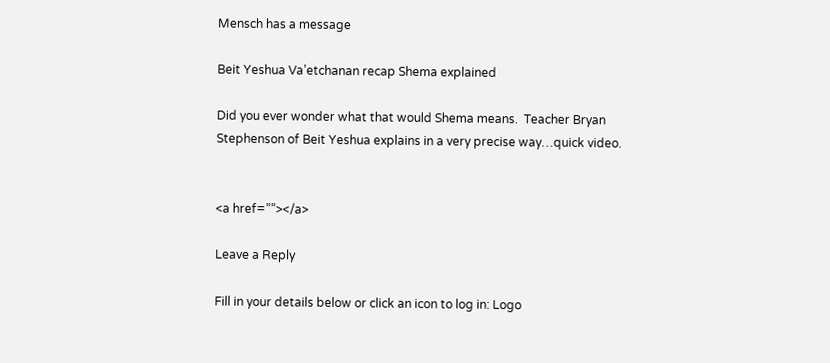Mensch has a message

Beit Yeshua Va’etchanan recap Shema explained

Did you ever wonder what that would Shema means.  Teacher Bryan Stephenson of Beit Yeshua explains in a very precise way…quick video.


<a href=””></a>

Leave a Reply

Fill in your details below or click an icon to log in: Logo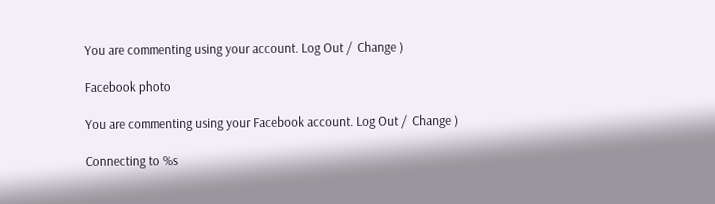You are commenting using your account. Log Out /  Change )

Facebook photo

You are commenting using your Facebook account. Log Out /  Change )

Connecting to %s